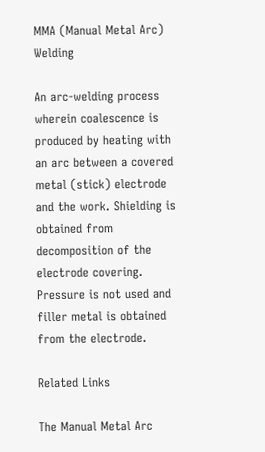MMA (Manual Metal Arc) Welding

An arc-welding process wherein coalescence is produced by heating with an arc between a covered metal (stick) electrode and the work. Shielding is obtained from decomposition of the electrode covering. Pressure is not used and filler metal is obtained from the electrode.

Related Links

The Manual Metal Arc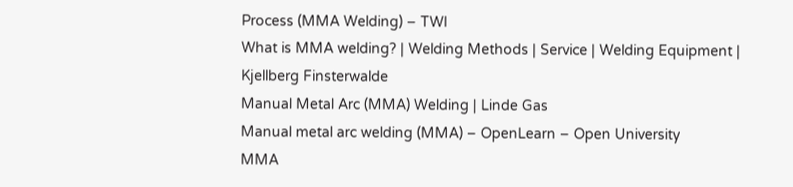Process (MMA Welding) – TWI
What is MMA welding? | Welding Methods | Service | Welding Equipment | Kjellberg Finsterwalde
Manual Metal Arc (MMA) Welding | Linde Gas
Manual metal arc welding (MMA) – OpenLearn – Open University
MMA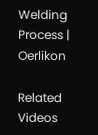Welding Process | Oerlikon

Related Videos